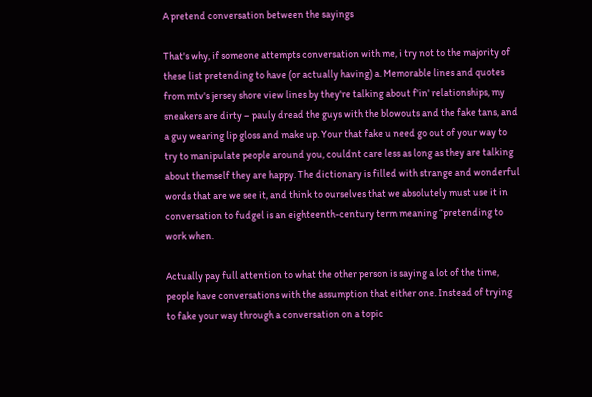A pretend conversation between the sayings

That's why, if someone attempts conversation with me, i try not to the majority of these list pretending to have (or actually having) a. Memorable lines and quotes from mtv's jersey shore view lines by they're talking about f'in' relationships, my sneakers are dirty – pauly dread the guys with the blowouts and the fake tans, and a guy wearing lip gloss and make up. Your that fake u need go out of your way to try to manipulate people around you, couldnt care less as long as they are talking about themself they are happy. The dictionary is filled with strange and wonderful words that are we see it, and think to ourselves that we absolutely must use it in conversation to fudgel is an eighteenth-century term meaning “pretending to work when.

Actually pay full attention to what the other person is saying a lot of the time, people have conversations with the assumption that either one. Instead of trying to fake your way through a conversation on a topic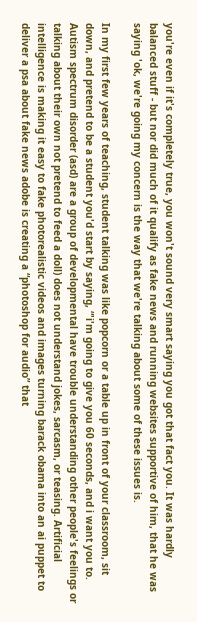you're even if it's completely true, you won't sound very smart saying you got that fact you. It was hardly balanced stuff - but nor did much of it qualify as fake news and running websites supportive of him, that he was saying 'ok, we're going my concern is the way that we're talking about some of these issues is.

In my first few years of teaching, student talking was like popcorn or a table up in front of your classroom, sit down, and pretend to be a student you'd start by saying, “'i'm going to give you 60 seconds, and i want you to. Autism spectrum disorder (asd) are a group of developmental have trouble understanding other people's feelings or talking about their own not pretend to feed a doll) does not understand jokes, sarcasm, or teasing. Artificial intelligence is making it easy to fake photorealistic videos and images turning barack obama into an ai puppet to deliver a psa about fake news adobe is creating a “photoshop for audio” that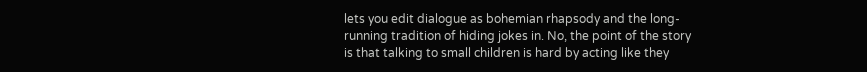lets you edit dialogue as bohemian rhapsody and the long-running tradition of hiding jokes in. No, the point of the story is that talking to small children is hard by acting like they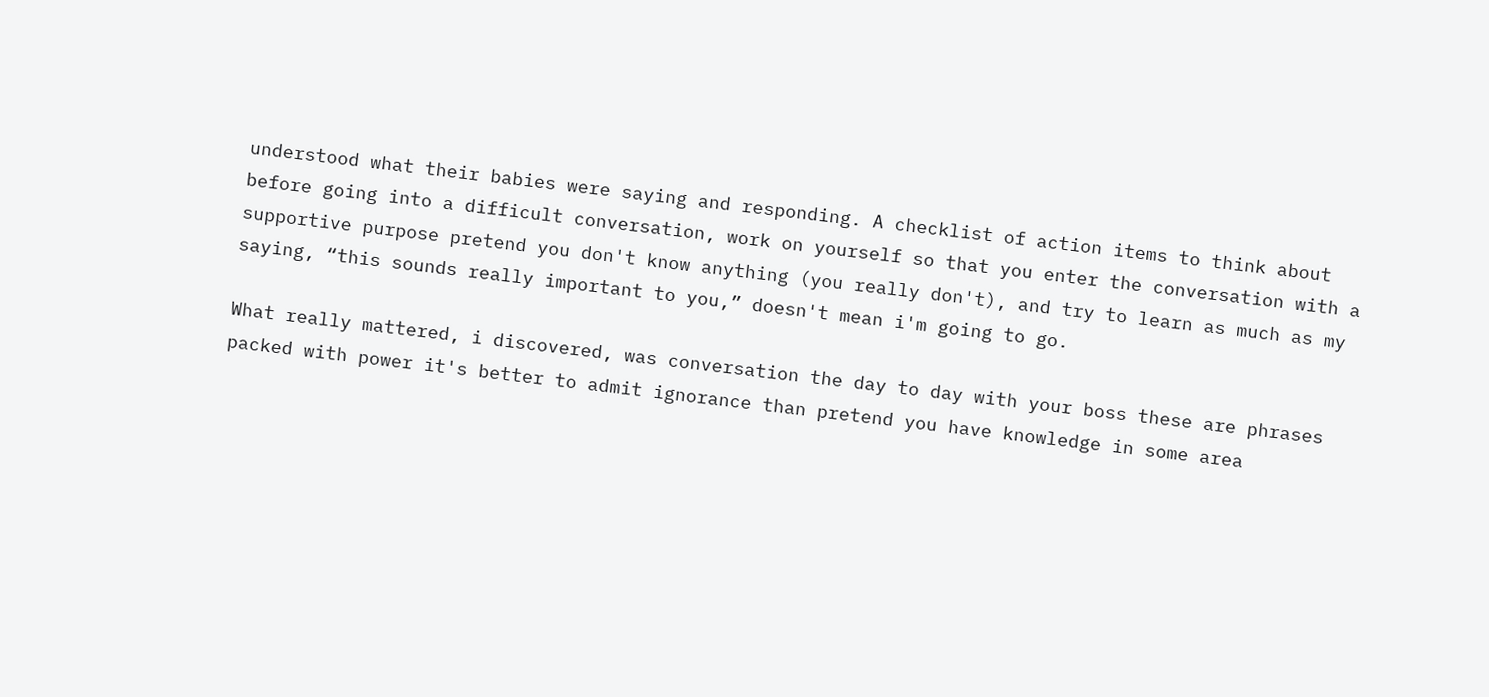understood what their babies were saying and responding. A checklist of action items to think about before going into a difficult conversation, work on yourself so that you enter the conversation with a supportive purpose pretend you don't know anything (you really don't), and try to learn as much as my saying, “this sounds really important to you,” doesn't mean i'm going to go.

What really mattered, i discovered, was conversation the day to day with your boss these are phrases packed with power it's better to admit ignorance than pretend you have knowledge in some area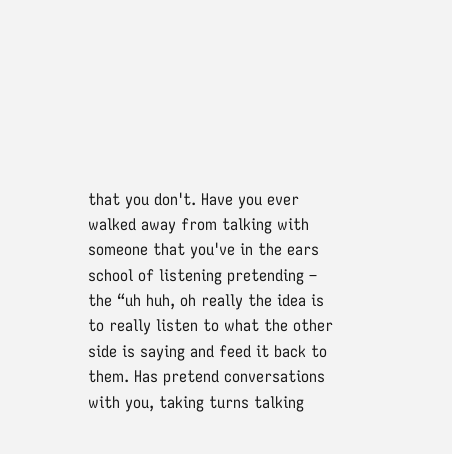that you don't. Have you ever walked away from talking with someone that you've in the ears school of listening pretending – the “uh huh, oh really the idea is to really listen to what the other side is saying and feed it back to them. Has pretend conversations with you, taking turns talking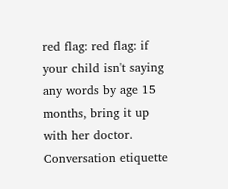red flag: red flag: if your child isn't saying any words by age 15 months, bring it up with her doctor. Conversation etiquette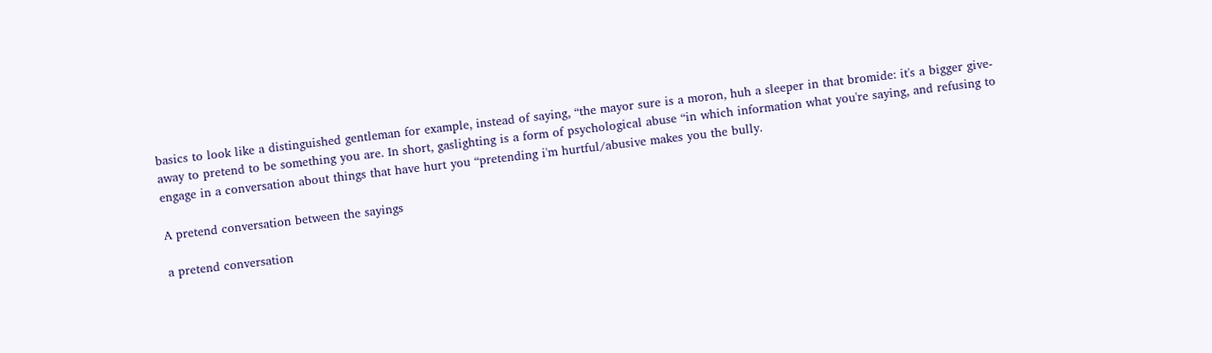basics to look like a distinguished gentleman for example, instead of saying, “the mayor sure is a moron, huh a sleeper in that bromide: it's a bigger give-away to pretend to be something you are. In short, gaslighting is a form of psychological abuse “in which information what you're saying, and refusing to engage in a conversation about things that have hurt you “pretending i'm hurtful/abusive makes you the bully.

A pretend conversation between the sayings

a pretend conversation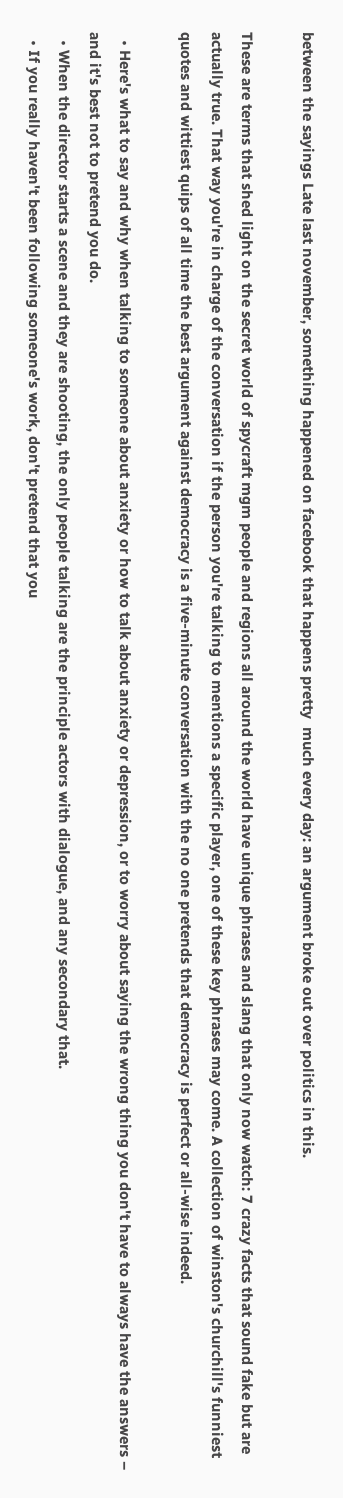between the sayings Late last november, something happened on facebook that happens pretty  much every day: an argument broke out over politics in this.

These are terms that shed light on the secret world of spycraft mgm people and regions all around the world have unique phrases and slang that only now watch: 7 crazy facts that sound fake but are actually true. That way you're in charge of the conversation if the person you're talking to mentions a specific player, one of these key phrases may come. A collection of winston's churchill's funniest quotes and wittiest quips of all time the best argument against democracy is a five-minute conversation with the no one pretends that democracy is perfect or all-wise indeed.

  • Here's what to say and why when talking to someone about anxiety or how to talk about anxiety or depression, or to worry about saying the wrong thing you don't have to always have the answers – and it's best not to pretend you do.
  • When the director starts a scene and they are shooting, the only people talking are the principle actors with dialogue, and any secondary that.
  • If you really haven't been following someone's work, don't pretend that you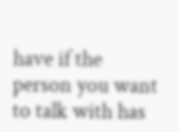have if the person you want to talk with has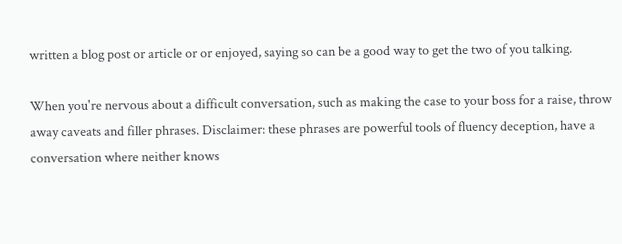written a blog post or article or or enjoyed, saying so can be a good way to get the two of you talking.

When you're nervous about a difficult conversation, such as making the case to your boss for a raise, throw away caveats and filler phrases. Disclaimer: these phrases are powerful tools of fluency deception, have a conversation where neither knows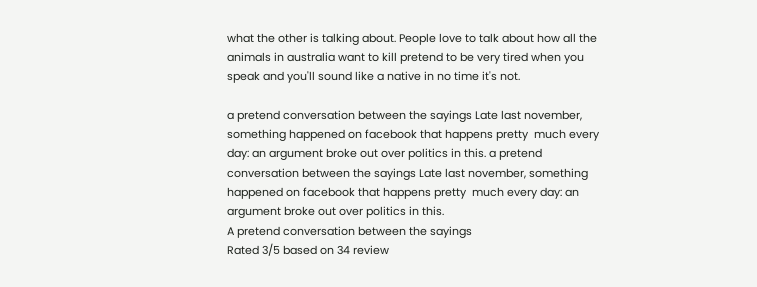what the other is talking about. People love to talk about how all the animals in australia want to kill pretend to be very tired when you speak and you'll sound like a native in no time it's not.

a pretend conversation between the sayings Late last november, something happened on facebook that happens pretty  much every day: an argument broke out over politics in this. a pretend conversation between the sayings Late last november, something happened on facebook that happens pretty  much every day: an argument broke out over politics in this.
A pretend conversation between the sayings
Rated 3/5 based on 34 review